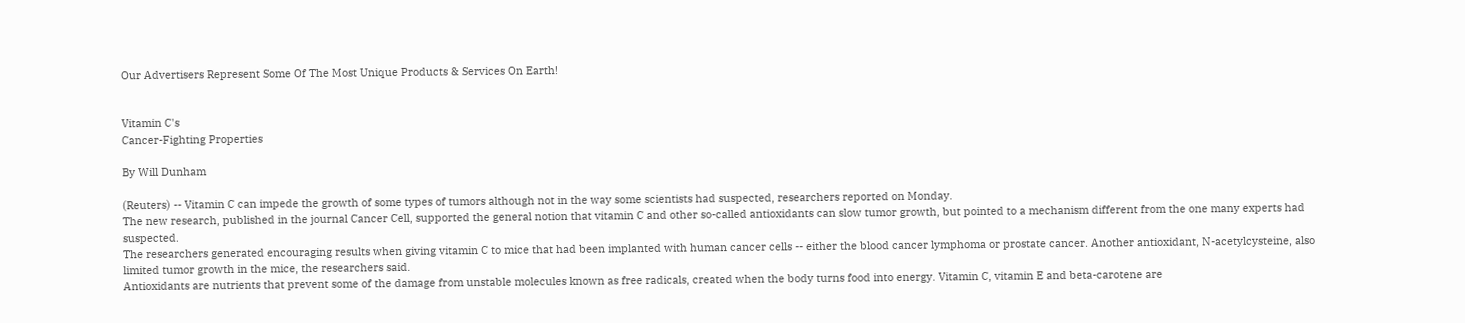Our Advertisers Represent Some Of The Most Unique Products & Services On Earth!


Vitamin C's
Cancer-Fighting Properties

By Will Dunham

(Reuters) -- Vitamin C can impede the growth of some types of tumors although not in the way some scientists had suspected, researchers reported on Monday.
The new research, published in the journal Cancer Cell, supported the general notion that vitamin C and other so-called antioxidants can slow tumor growth, but pointed to a mechanism different from the one many experts had suspected.
The researchers generated encouraging results when giving vitamin C to mice that had been implanted with human cancer cells -- either the blood cancer lymphoma or prostate cancer. Another antioxidant, N-acetylcysteine, also limited tumor growth in the mice, the researchers said.
Antioxidants are nutrients that prevent some of the damage from unstable molecules known as free radicals, created when the body turns food into energy. Vitamin C, vitamin E and beta-carotene are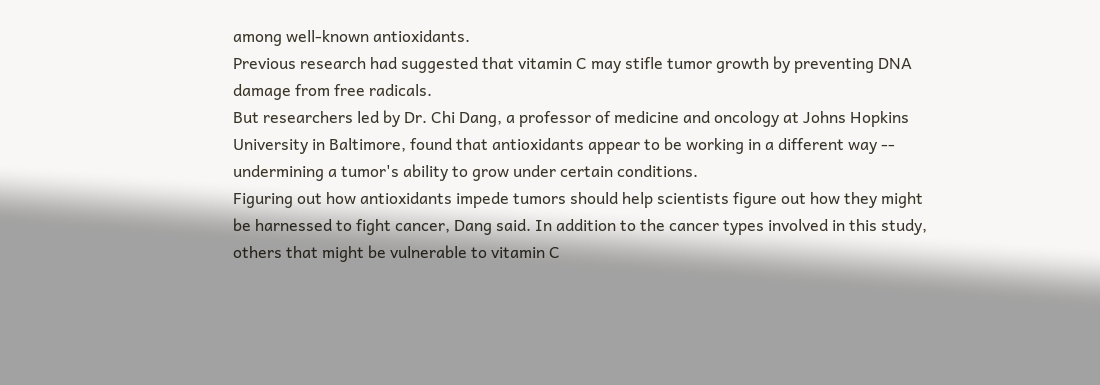among well-known antioxidants.
Previous research had suggested that vitamin C may stifle tumor growth by preventing DNA damage from free radicals.
But researchers led by Dr. Chi Dang, a professor of medicine and oncology at Johns Hopkins University in Baltimore, found that antioxidants appear to be working in a different way -- undermining a tumor's ability to grow under certain conditions.
Figuring out how antioxidants impede tumors should help scientists figure out how they might be harnessed to fight cancer, Dang said. In addition to the cancer types involved in this study, others that might be vulnerable to vitamin C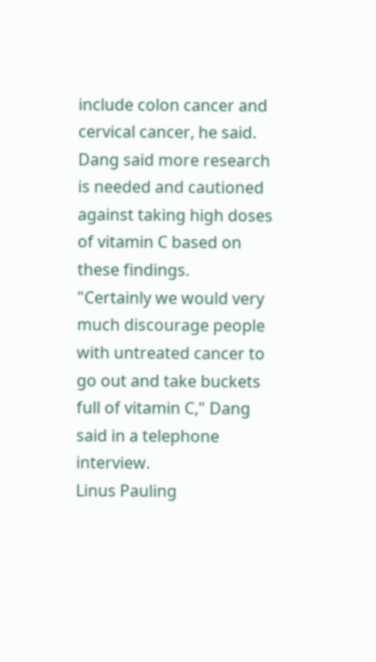include colon cancer and cervical cancer, he said.
Dang said more research is needed and cautioned against taking high doses of vitamin C based on these findings.
"Certainly we would very much discourage people with untreated cancer to go out and take buckets full of vitamin C," Dang said in a telephone interview.
Linus Pauling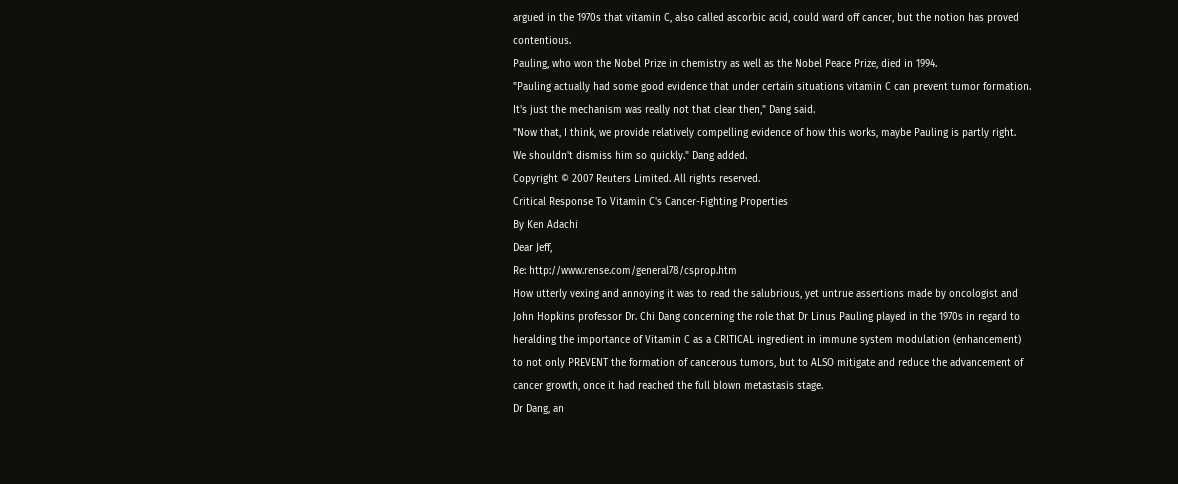argued in the 1970s that vitamin C, also called ascorbic acid, could ward off cancer, but the notion has proved contentious.
Pauling, who won the Nobel Prize in chemistry as well as the Nobel Peace Prize, died in 1994.
"Pauling actually had some good evidence that under certain situations vitamin C can prevent tumor formation. It's just the mechanism was really not that clear then," Dang said.
"Now that, I think, we provide relatively compelling evidence of how this works, maybe Pauling is partly right. We shouldn't dismiss him so quickly." Dang added.
Copyright © 2007 Reuters Limited. All rights reserved.
Critical Response To Vitamin C's Cancer-Fighting Properties
By Ken Adachi
Dear Jeff,
Re: http://www.rense.com/general78/csprop.htm
How utterly vexing and annoying it was to read the salubrious, yet untrue assertions made by oncologist and John Hopkins professor Dr. Chi Dang concerning the role that Dr Linus Pauling played in the 1970s in regard to heralding the importance of Vitamin C as a CRITICAL ingredient in immune system modulation (enhancement) to not only PREVENT the formation of cancerous tumors, but to ALSO mitigate and reduce the advancement of cancer growth, once it had reached the full blown metastasis stage.
Dr Dang, an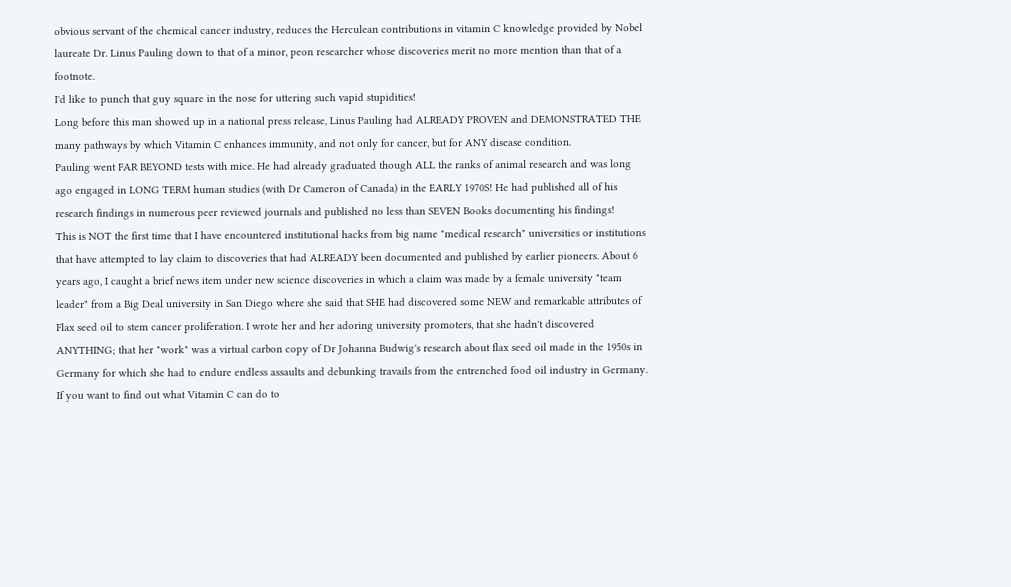obvious servant of the chemical cancer industry, reduces the Herculean contributions in vitamin C knowledge provided by Nobel laureate Dr. Linus Pauling down to that of a minor, peon researcher whose discoveries merit no more mention than that of a footnote.
I'd like to punch that guy square in the nose for uttering such vapid stupidities!
Long before this man showed up in a national press release, Linus Pauling had ALREADY PROVEN and DEMONSTRATED THE many pathways by which Vitamin C enhances immunity, and not only for cancer, but for ANY disease condition.
Pauling went FAR BEYOND tests with mice. He had already graduated though ALL the ranks of animal research and was long ago engaged in LONG TERM human studies (with Dr Cameron of Canada) in the EARLY 1970S! He had published all of his research findings in numerous peer reviewed journals and published no less than SEVEN Books documenting his findings!
This is NOT the first time that I have encountered institutional hacks from big name "medical research" universities or institutions that have attempted to lay claim to discoveries that had ALREADY been documented and published by earlier pioneers. About 6 years ago, I caught a brief news item under new science discoveries in which a claim was made by a female university "team leader" from a Big Deal university in San Diego where she said that SHE had discovered some NEW and remarkable attributes of Flax seed oil to stem cancer proliferation. I wrote her and her adoring university promoters, that she hadn't discovered ANYTHING; that her "work" was a virtual carbon copy of Dr Johanna Budwig's research about flax seed oil made in the 1950s in Germany for which she had to endure endless assaults and debunking travails from the entrenched food oil industry in Germany.
If you want to find out what Vitamin C can do to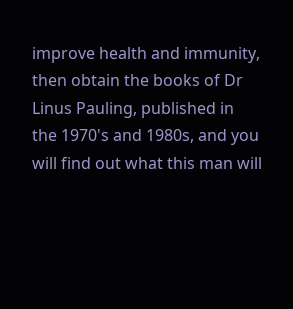improve health and immunity, then obtain the books of Dr Linus Pauling, published in the 1970's and 1980s, and you will find out what this man will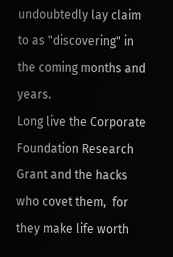undoubtedly lay claim to as "discovering" in the coming months and years.
Long live the Corporate Foundation Research Grant and the hacks who covet them,  for they make life worth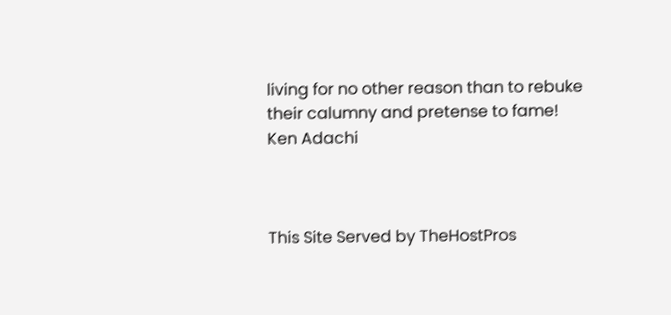living for no other reason than to rebuke their calumny and pretense to fame!
Ken Adachi



This Site Served by TheHostPros